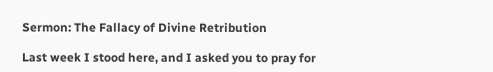Sermon: The Fallacy of Divine Retribution

Last week I stood here, and I asked you to pray for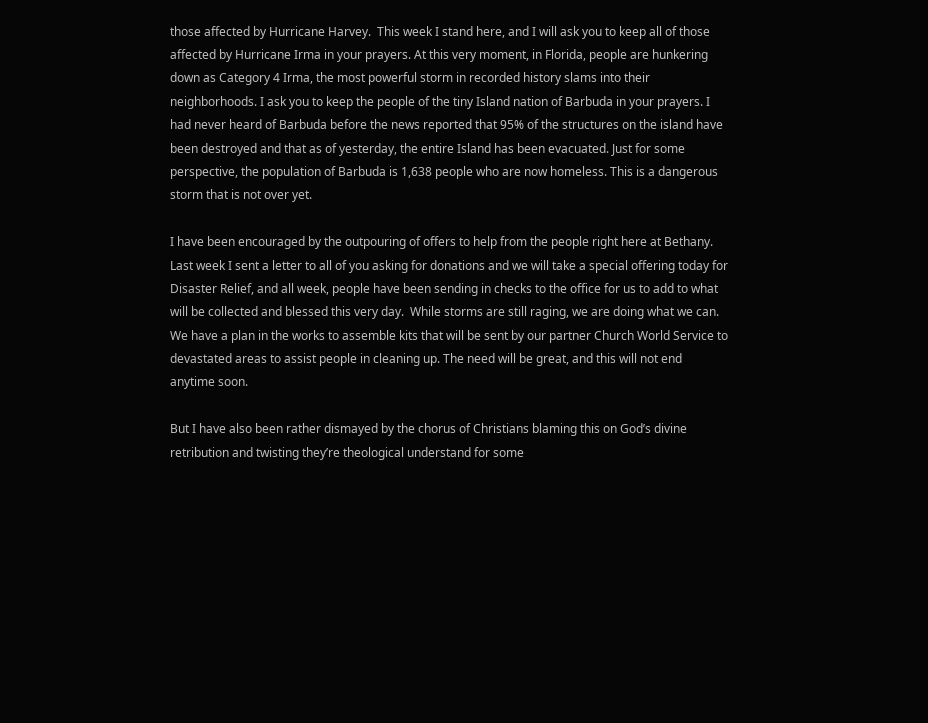those affected by Hurricane Harvey.  This week I stand here, and I will ask you to keep all of those affected by Hurricane Irma in your prayers. At this very moment, in Florida, people are hunkering down as Category 4 Irma, the most powerful storm in recorded history slams into their neighborhoods. I ask you to keep the people of the tiny Island nation of Barbuda in your prayers. I had never heard of Barbuda before the news reported that 95% of the structures on the island have been destroyed and that as of yesterday, the entire Island has been evacuated. Just for some perspective, the population of Barbuda is 1,638 people who are now homeless. This is a dangerous storm that is not over yet.

I have been encouraged by the outpouring of offers to help from the people right here at Bethany. Last week I sent a letter to all of you asking for donations and we will take a special offering today for Disaster Relief, and all week, people have been sending in checks to the office for us to add to what will be collected and blessed this very day.  While storms are still raging, we are doing what we can. We have a plan in the works to assemble kits that will be sent by our partner Church World Service to devastated areas to assist people in cleaning up. The need will be great, and this will not end anytime soon.

But I have also been rather dismayed by the chorus of Christians blaming this on God’s divine retribution and twisting they’re theological understand for some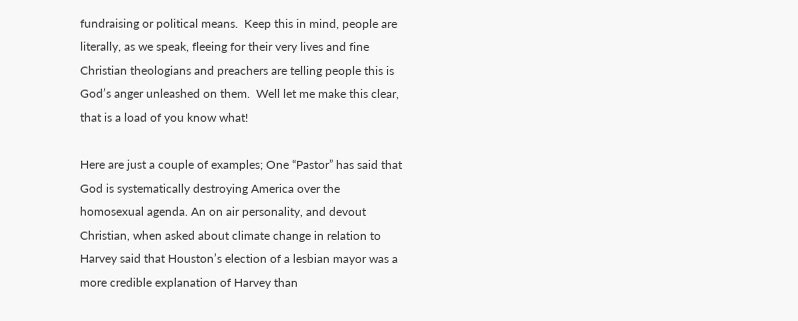fundraising or political means.  Keep this in mind, people are literally, as we speak, fleeing for their very lives and fine Christian theologians and preachers are telling people this is God’s anger unleashed on them.  Well let me make this clear, that is a load of you know what!

Here are just a couple of examples; One “Pastor” has said that God is systematically destroying America over the homosexual agenda. An on air personality, and devout Christian, when asked about climate change in relation to Harvey said that Houston’s election of a lesbian mayor was a more credible explanation of Harvey than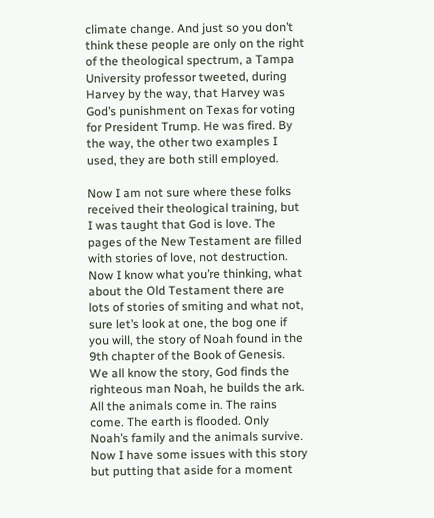climate change. And just so you don’t think these people are only on the right of the theological spectrum, a Tampa University professor tweeted, during Harvey by the way, that Harvey was God’s punishment on Texas for voting for President Trump. He was fired. By the way, the other two examples I used, they are both still employed.

Now I am not sure where these folks received their theological training, but I was taught that God is love. The pages of the New Testament are filled with stories of love, not destruction. Now I know what you’re thinking, what about the Old Testament there are lots of stories of smiting and what not, sure let’s look at one, the bog one if you will, the story of Noah found in the 9th chapter of the Book of Genesis.  We all know the story, God finds the righteous man Noah, he builds the ark. All the animals come in. The rains come. The earth is flooded. Only Noah’s family and the animals survive.  Now I have some issues with this story but putting that aside for a moment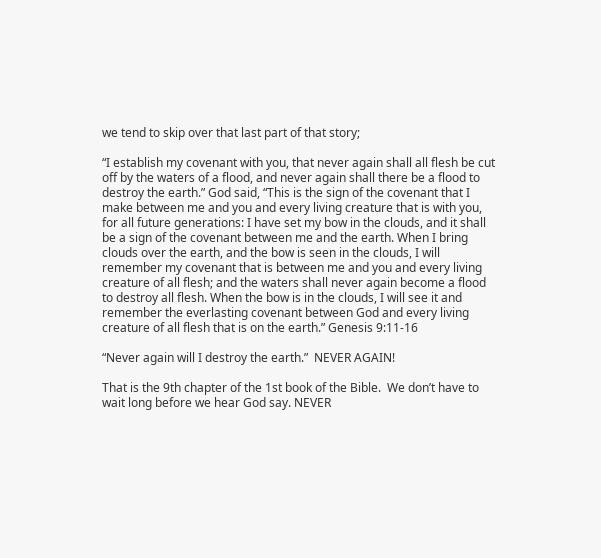we tend to skip over that last part of that story;

“I establish my covenant with you, that never again shall all flesh be cut off by the waters of a flood, and never again shall there be a flood to destroy the earth.” God said, “This is the sign of the covenant that I make between me and you and every living creature that is with you, for all future generations: I have set my bow in the clouds, and it shall be a sign of the covenant between me and the earth. When I bring clouds over the earth, and the bow is seen in the clouds, I will remember my covenant that is between me and you and every living creature of all flesh; and the waters shall never again become a flood to destroy all flesh. When the bow is in the clouds, I will see it and remember the everlasting covenant between God and every living creature of all flesh that is on the earth.” Genesis 9:11-16

“Never again will I destroy the earth.”  NEVER AGAIN!

That is the 9th chapter of the 1st book of the Bible.  We don’t have to wait long before we hear God say. NEVER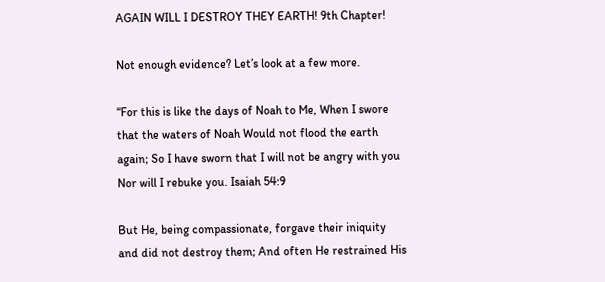AGAIN WILL I DESTROY THEY EARTH! 9th Chapter!

Not enough evidence? Let’s look at a few more.

“For this is like the days of Noah to Me, When I swore that the waters of Noah Would not flood the earth again; So I have sworn that I will not be angry with you Nor will I rebuke you. Isaiah 54:9

But He, being compassionate, forgave their iniquity and did not destroy them; And often He restrained His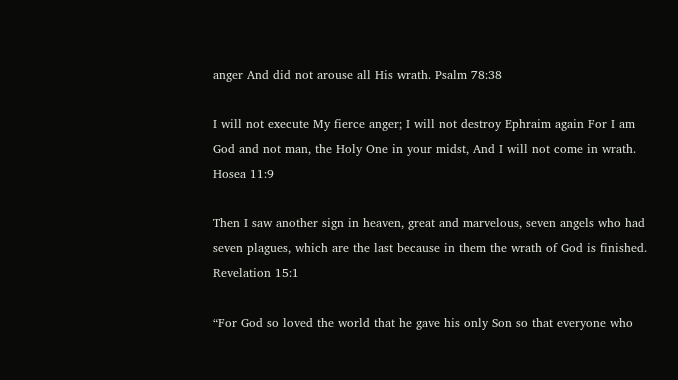anger And did not arouse all His wrath. Psalm 78:38

I will not execute My fierce anger; I will not destroy Ephraim again For I am God and not man, the Holy One in your midst, And I will not come in wrath. Hosea 11:9

Then I saw another sign in heaven, great and marvelous, seven angels who had seven plagues, which are the last because in them the wrath of God is finished. Revelation 15:1

“For God so loved the world that he gave his only Son so that everyone who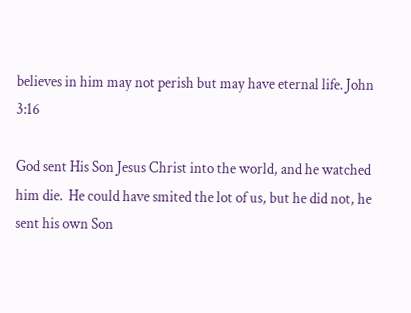believes in him may not perish but may have eternal life. John 3:16

God sent His Son Jesus Christ into the world, and he watched him die.  He could have smited the lot of us, but he did not, he sent his own Son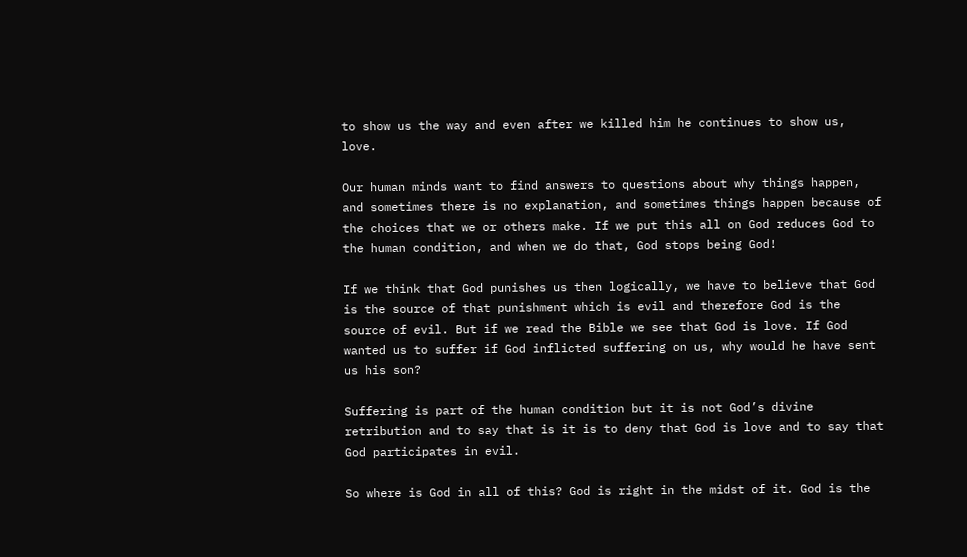to show us the way and even after we killed him he continues to show us, love.

Our human minds want to find answers to questions about why things happen, and sometimes there is no explanation, and sometimes things happen because of the choices that we or others make. If we put this all on God reduces God to the human condition, and when we do that, God stops being God!

If we think that God punishes us then logically, we have to believe that God is the source of that punishment which is evil and therefore God is the source of evil. But if we read the Bible we see that God is love. If God wanted us to suffer if God inflicted suffering on us, why would he have sent us his son?

Suffering is part of the human condition but it is not God’s divine retribution and to say that is it is to deny that God is love and to say that God participates in evil.

So where is God in all of this? God is right in the midst of it. God is the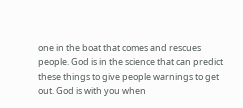one in the boat that comes and rescues people. God is in the science that can predict these things to give people warnings to get out. God is with you when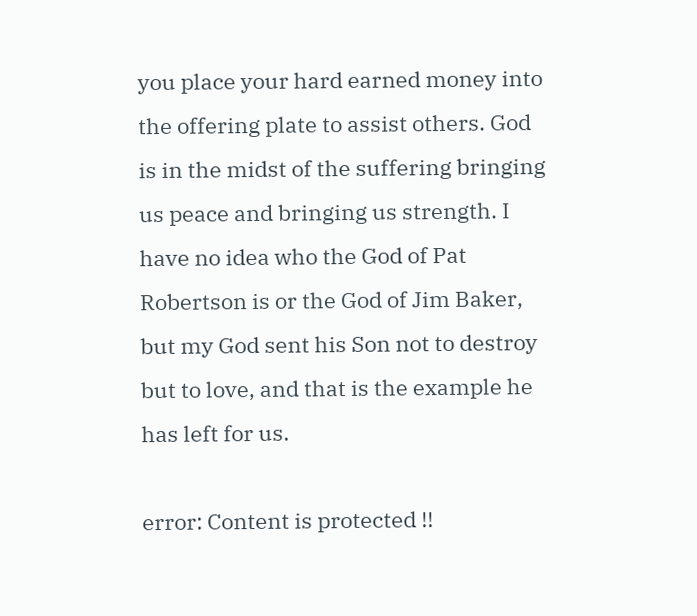you place your hard earned money into the offering plate to assist others. God is in the midst of the suffering bringing us peace and bringing us strength. I have no idea who the God of Pat Robertson is or the God of Jim Baker, but my God sent his Son not to destroy but to love, and that is the example he has left for us.

error: Content is protected !!